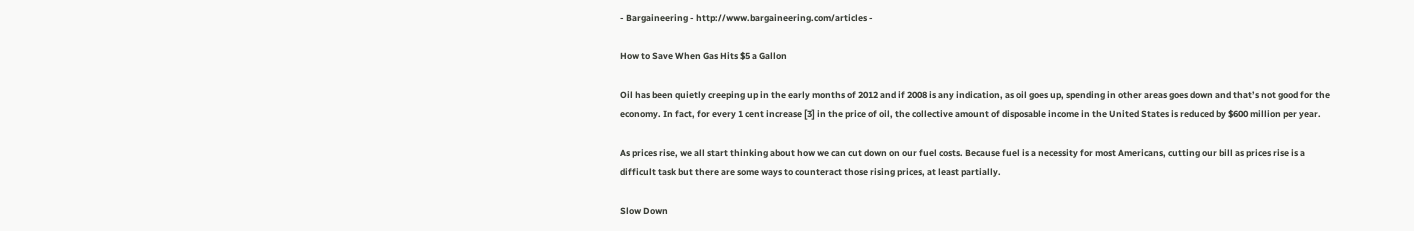- Bargaineering - http://www.bargaineering.com/articles -

How to Save When Gas Hits $5 a Gallon

Oil has been quietly creeping up in the early months of 2012 and if 2008 is any indication, as oil goes up, spending in other areas goes down and that’s not good for the economy. In fact, for every 1 cent increase [3] in the price of oil, the collective amount of disposable income in the United States is reduced by $600 million per year.

As prices rise, we all start thinking about how we can cut down on our fuel costs. Because fuel is a necessity for most Americans, cutting our bill as prices rise is a difficult task but there are some ways to counteract those rising prices, at least partially.

Slow Down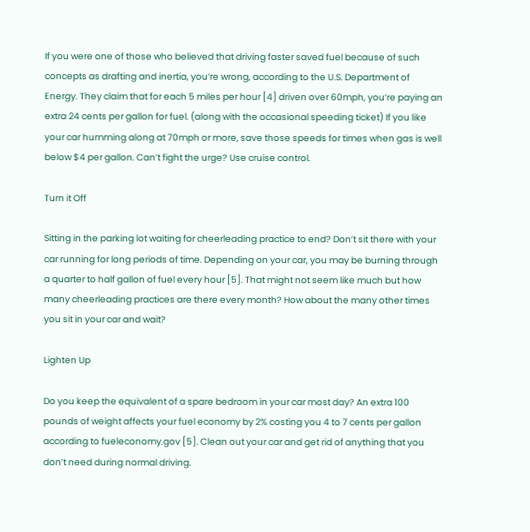If you were one of those who believed that driving faster saved fuel because of such concepts as drafting and inertia, you’re wrong, according to the U.S. Department of Energy. They claim that for each 5 miles per hour [4] driven over 60mph, you’re paying an extra 24 cents per gallon for fuel. (along with the occasional speeding ticket) If you like your car humming along at 70mph or more, save those speeds for times when gas is well below $4 per gallon. Can’t fight the urge? Use cruise control.

Turn it Off

Sitting in the parking lot waiting for cheerleading practice to end? Don’t sit there with your car running for long periods of time. Depending on your car, you may be burning through a quarter to half gallon of fuel every hour [5]. That might not seem like much but how many cheerleading practices are there every month? How about the many other times you sit in your car and wait?

Lighten Up

Do you keep the equivalent of a spare bedroom in your car most day? An extra 100 pounds of weight affects your fuel economy by 2% costing you 4 to 7 cents per gallon according to fueleconomy.gov [5]. Clean out your car and get rid of anything that you don’t need during normal driving.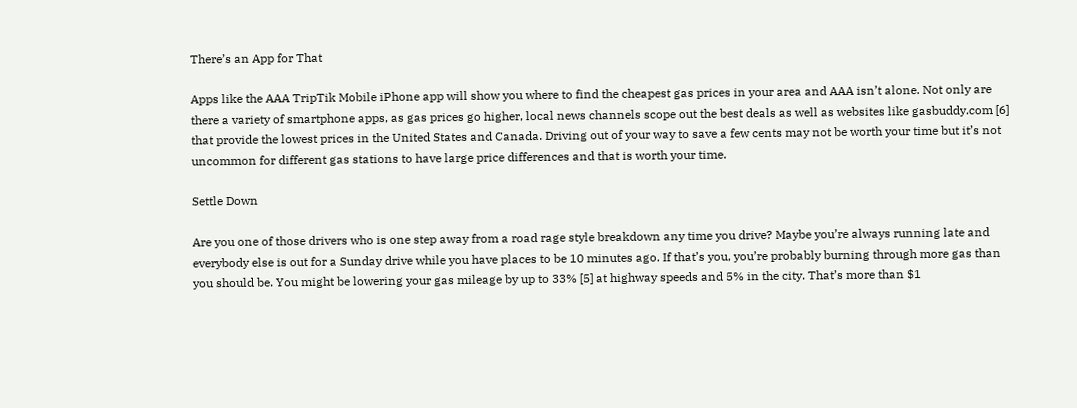There’s an App for That

Apps like the AAA TripTik Mobile iPhone app will show you where to find the cheapest gas prices in your area and AAA isn’t alone. Not only are there a variety of smartphone apps, as gas prices go higher, local news channels scope out the best deals as well as websites like gasbuddy.com [6] that provide the lowest prices in the United States and Canada. Driving out of your way to save a few cents may not be worth your time but it’s not uncommon for different gas stations to have large price differences and that is worth your time.

Settle Down

Are you one of those drivers who is one step away from a road rage style breakdown any time you drive? Maybe you’re always running late and everybody else is out for a Sunday drive while you have places to be 10 minutes ago. If that’s you, you’re probably burning through more gas than you should be. You might be lowering your gas mileage by up to 33% [5] at highway speeds and 5% in the city. That’s more than $1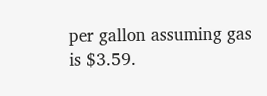per gallon assuming gas is $3.59.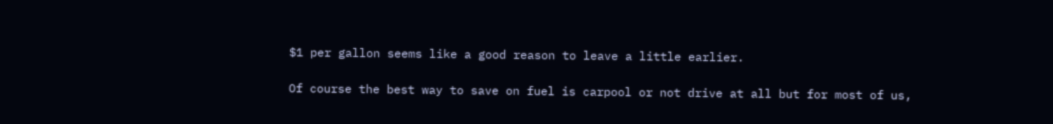$1 per gallon seems like a good reason to leave a little earlier.

Of course the best way to save on fuel is carpool or not drive at all but for most of us,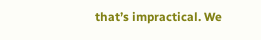that’s impractical. We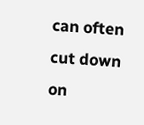can often cut down on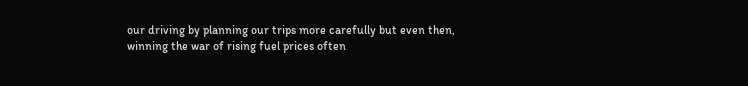our driving by planning our trips more carefully but even then, winning the war of rising fuel prices often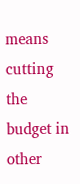means cutting the budget in other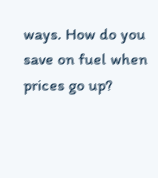ways. How do you save on fuel when prices go up?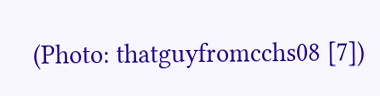(Photo: thatguyfromcchs08 [7])